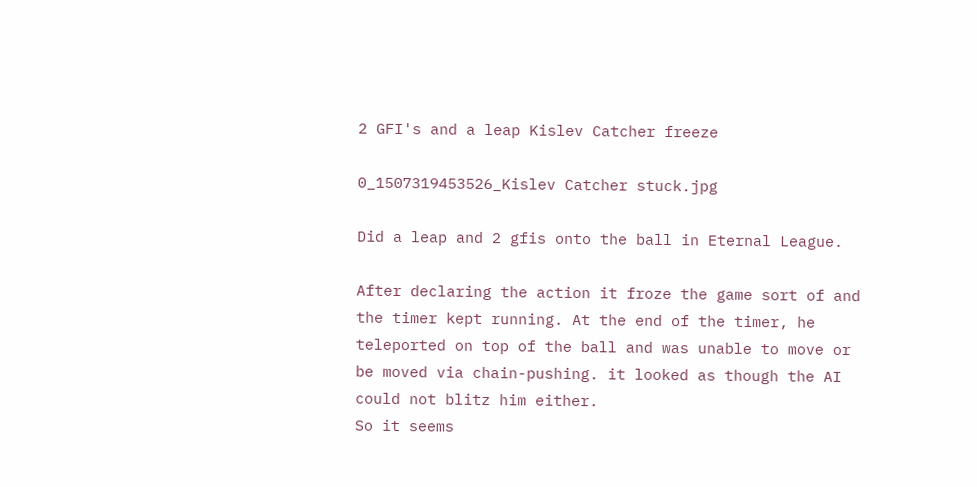2 GFI's and a leap Kislev Catcher freeze

0_1507319453526_Kislev Catcher stuck.jpg

Did a leap and 2 gfis onto the ball in Eternal League.

After declaring the action it froze the game sort of and the timer kept running. At the end of the timer, he teleported on top of the ball and was unable to move or be moved via chain-pushing. it looked as though the AI could not blitz him either.
So it seems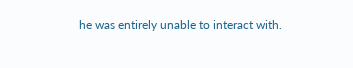he was entirely unable to interact with.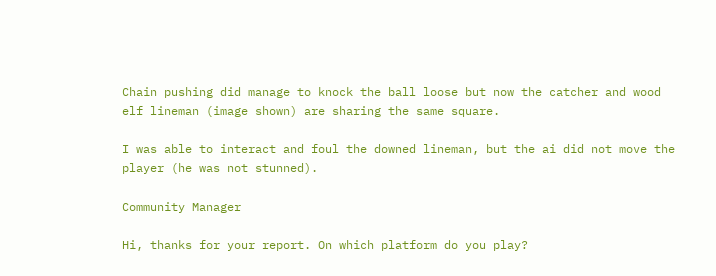Chain pushing did manage to knock the ball loose but now the catcher and wood elf lineman (image shown) are sharing the same square.

I was able to interact and foul the downed lineman, but the ai did not move the player (he was not stunned).

Community Manager

Hi, thanks for your report. On which platform do you play?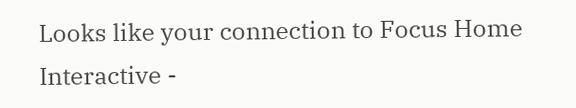Looks like your connection to Focus Home Interactive -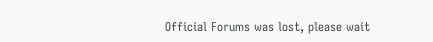Official Forums was lost, please wait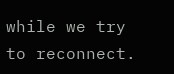while we try to reconnect.